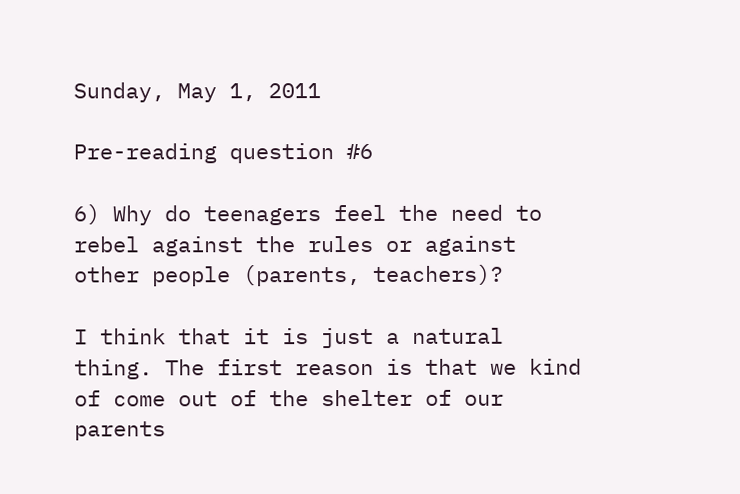Sunday, May 1, 2011

Pre-reading question #6

6) Why do teenagers feel the need to rebel against the rules or against other people (parents, teachers)?

I think that it is just a natural thing. The first reason is that we kind of come out of the shelter of our parents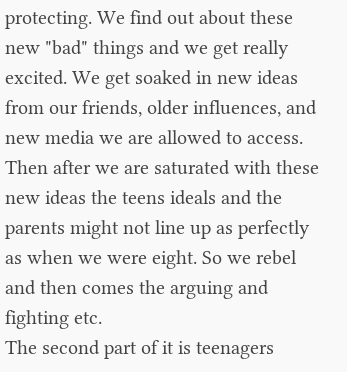protecting. We find out about these new "bad" things and we get really excited. We get soaked in new ideas from our friends, older influences, and new media we are allowed to access. Then after we are saturated with these new ideas the teens ideals and the parents might not line up as perfectly as when we were eight. So we rebel and then comes the arguing and fighting etc.
The second part of it is teenagers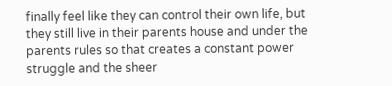finally feel like they can control their own life, but they still live in their parents house and under the parents rules so that creates a constant power struggle and the sheer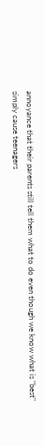annoyance that their parents still tell them what to do even though we know what is "best" simply cause teenagers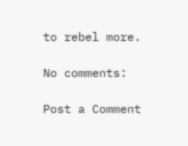to rebel more.

No comments:

Post a Comment